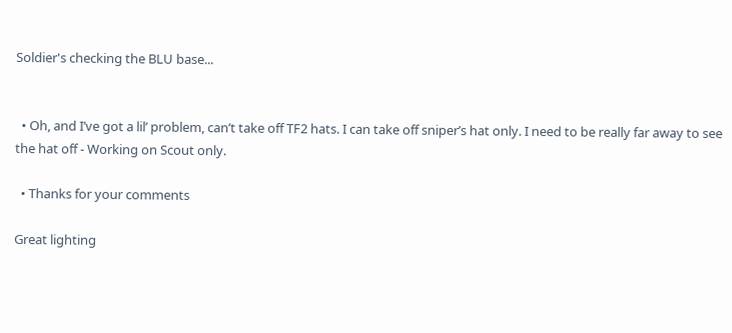Soldier's checking the BLU base...


  • Oh, and I’ve got a lil’ problem, can’t take off TF2 hats. I can take off sniper’s hat only. I need to be really far away to see the hat off - Working on Scout only.

  • Thanks for your comments

Great lighting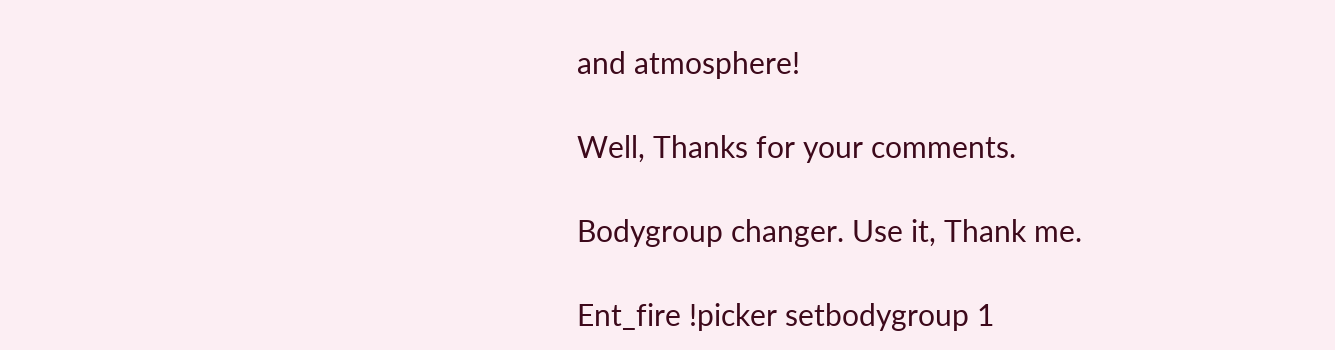and atmosphere!

Well, Thanks for your comments.

Bodygroup changer. Use it, Thank me.

Ent_fire !picker setbodygroup 1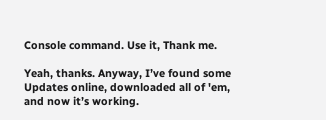Console command. Use it, Thank me.

Yeah, thanks. Anyway, I’ve found some Updates online, downloaded all of 'em, and now it’s working.